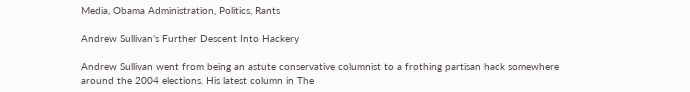Media, Obama Administration, Politics, Rants

Andrew Sullivan’s Further Descent Into Hackery

Andrew Sullivan went from being an astute conservative columnist to a frothing partisan hack somewhere around the 2004 elections. His latest column in The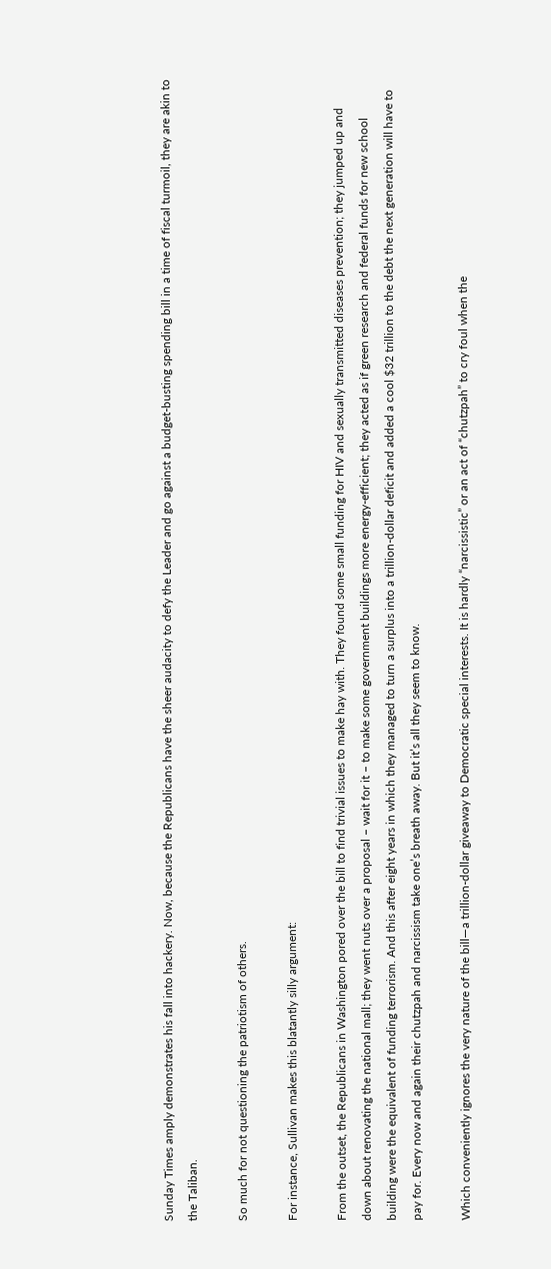Sunday Times amply demonstrates his fall into hackery. Now, because the Republicans have the sheer audacity to defy the Leader and go against a budget-busting spending bill in a time of fiscal turmoil, they are akin to the Taliban.

So much for not questioning the patriotism of others.

For instance, Sullivan makes this blatantly silly argument:

From the outset, the Republicans in Washington pored over the bill to find trivial issues to make hay with. They found some small funding for HIV and sexually transmitted diseases prevention; they jumped up and down about renovating the national mall; they went nuts over a proposal – wait for it – to make some government buildings more energy-efficient; they acted as if green research and federal funds for new school building were the equivalent of funding terrorism. And this after eight years in which they managed to turn a surplus into a trillion-dollar deficit and added a cool $32 trillion to the debt the next generation will have to pay for. Every now and again their chutzpah and narcissism take one’s breath away. But it’s all they seem to know.

Which conveniently ignores the very nature of the bill—a trillion-dollar giveaway to Democratic special interests. It is hardly “narcissistic” or an act of “chutzpah” to cry foul when the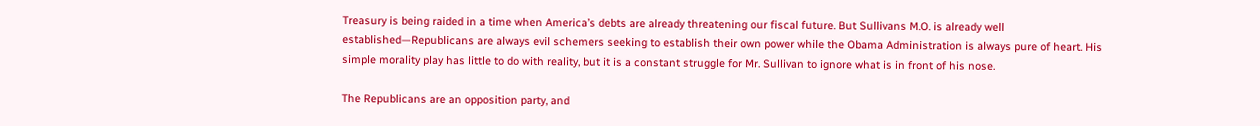Treasury is being raided in a time when America’s debts are already threatening our fiscal future. But Sullivans M.O. is already well established—Republicans are always evil schemers seeking to establish their own power while the Obama Administration is always pure of heart. His simple morality play has little to do with reality, but it is a constant struggle for Mr. Sullivan to ignore what is in front of his nose.

The Republicans are an opposition party, and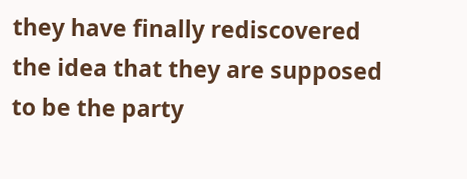they have finally rediscovered the idea that they are supposed to be the party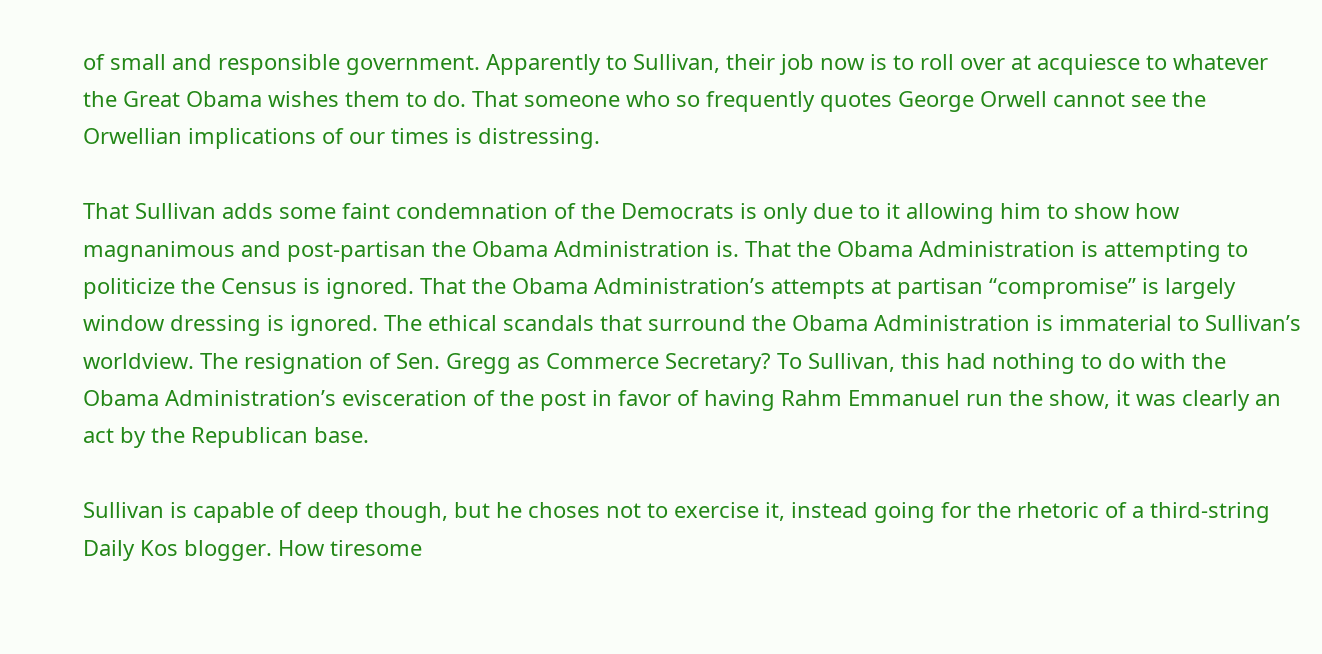of small and responsible government. Apparently to Sullivan, their job now is to roll over at acquiesce to whatever the Great Obama wishes them to do. That someone who so frequently quotes George Orwell cannot see the Orwellian implications of our times is distressing.

That Sullivan adds some faint condemnation of the Democrats is only due to it allowing him to show how magnanimous and post-partisan the Obama Administration is. That the Obama Administration is attempting to politicize the Census is ignored. That the Obama Administration’s attempts at partisan “compromise” is largely window dressing is ignored. The ethical scandals that surround the Obama Administration is immaterial to Sullivan’s worldview. The resignation of Sen. Gregg as Commerce Secretary? To Sullivan, this had nothing to do with the Obama Administration’s evisceration of the post in favor of having Rahm Emmanuel run the show, it was clearly an act by the Republican base.

Sullivan is capable of deep though, but he choses not to exercise it, instead going for the rhetoric of a third-string Daily Kos blogger. How tiresome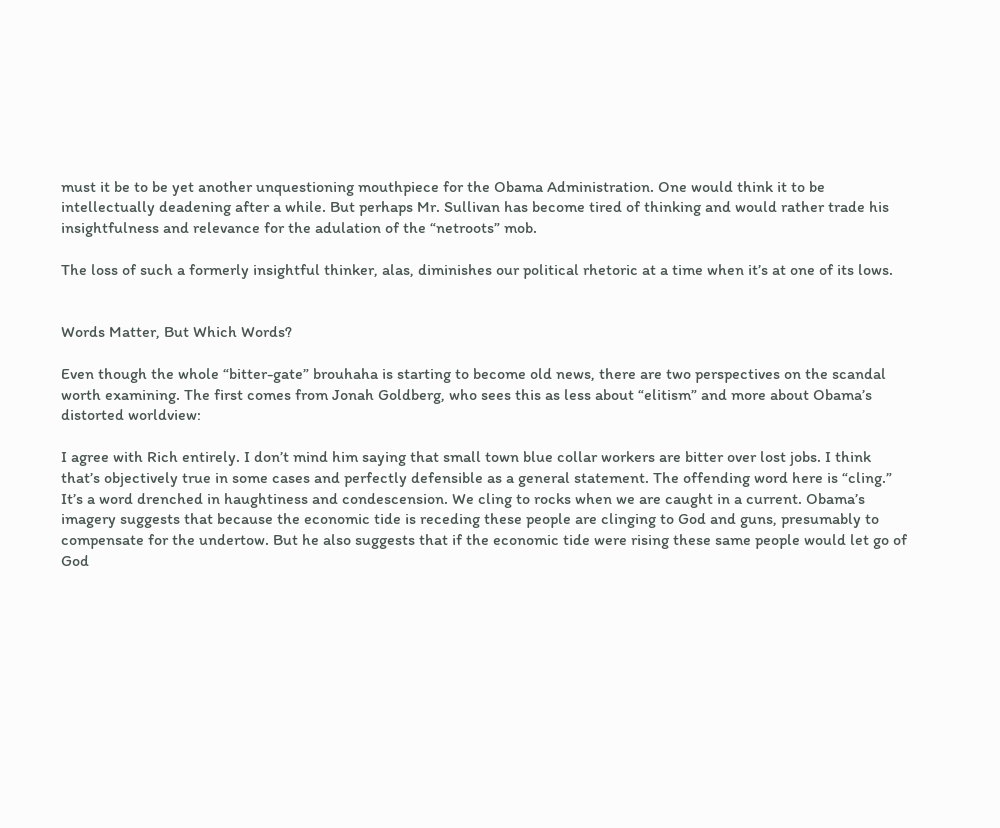must it be to be yet another unquestioning mouthpiece for the Obama Administration. One would think it to be intellectually deadening after a while. But perhaps Mr. Sullivan has become tired of thinking and would rather trade his insightfulness and relevance for the adulation of the “netroots” mob.

The loss of such a formerly insightful thinker, alas, diminishes our political rhetoric at a time when it’s at one of its lows.


Words Matter, But Which Words?

Even though the whole “bitter-gate” brouhaha is starting to become old news, there are two perspectives on the scandal worth examining. The first comes from Jonah Goldberg, who sees this as less about “elitism” and more about Obama’s distorted worldview:

I agree with Rich entirely. I don’t mind him saying that small town blue collar workers are bitter over lost jobs. I think that’s objectively true in some cases and perfectly defensible as a general statement. The offending word here is “cling.” It’s a word drenched in haughtiness and condescension. We cling to rocks when we are caught in a current. Obama’s imagery suggests that because the economic tide is receding these people are clinging to God and guns, presumably to compensate for the undertow. But he also suggests that if the economic tide were rising these same people would let go of God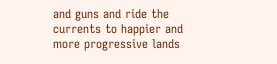and guns and ride the currents to happier and more progressive lands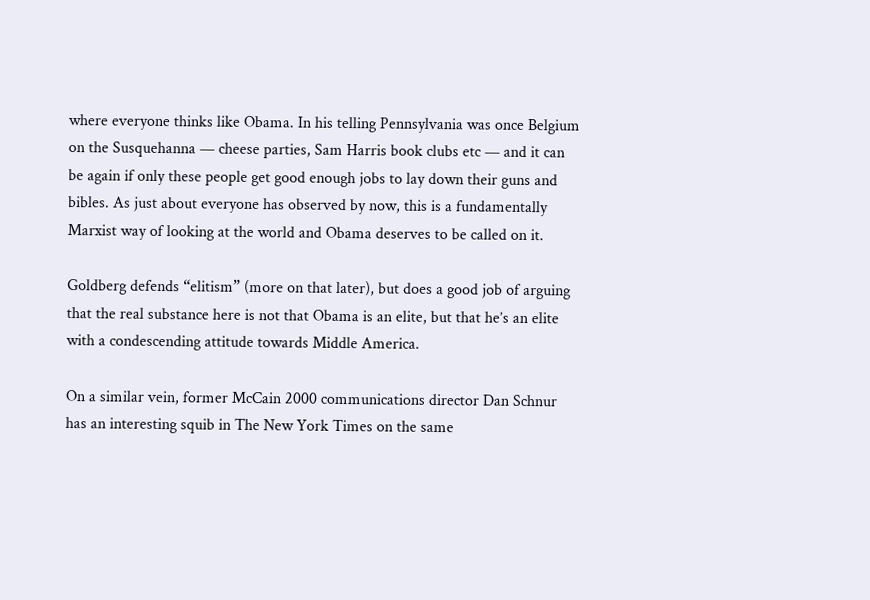where everyone thinks like Obama. In his telling Pennsylvania was once Belgium on the Susquehanna — cheese parties, Sam Harris book clubs etc — and it can be again if only these people get good enough jobs to lay down their guns and bibles. As just about everyone has observed by now, this is a fundamentally Marxist way of looking at the world and Obama deserves to be called on it.

Goldberg defends “elitism” (more on that later), but does a good job of arguing that the real substance here is not that Obama is an elite, but that he’s an elite with a condescending attitude towards Middle America.

On a similar vein, former McCain 2000 communications director Dan Schnur has an interesting squib in The New York Times on the same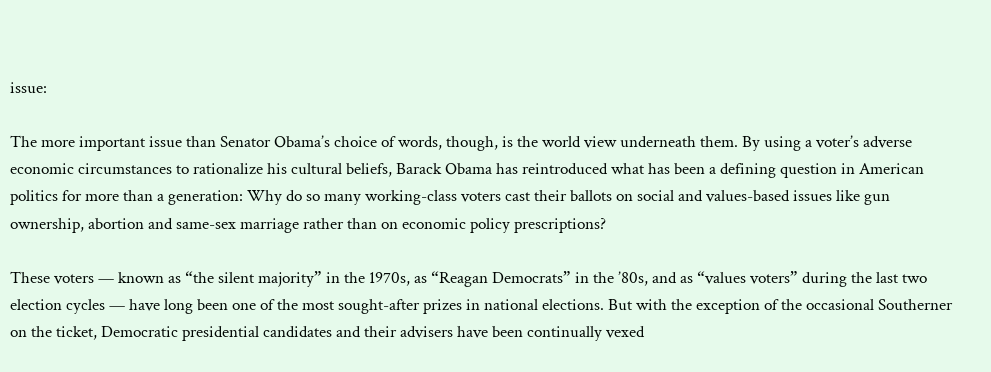issue:

The more important issue than Senator Obama’s choice of words, though, is the world view underneath them. By using a voter’s adverse economic circumstances to rationalize his cultural beliefs, Barack Obama has reintroduced what has been a defining question in American politics for more than a generation: Why do so many working-class voters cast their ballots on social and values-based issues like gun ownership, abortion and same-sex marriage rather than on economic policy prescriptions?

These voters — known as “the silent majority” in the 1970s, as “Reagan Democrats” in the ’80s, and as “values voters” during the last two election cycles — have long been one of the most sought-after prizes in national elections. But with the exception of the occasional Southerner on the ticket, Democratic presidential candidates and their advisers have been continually vexed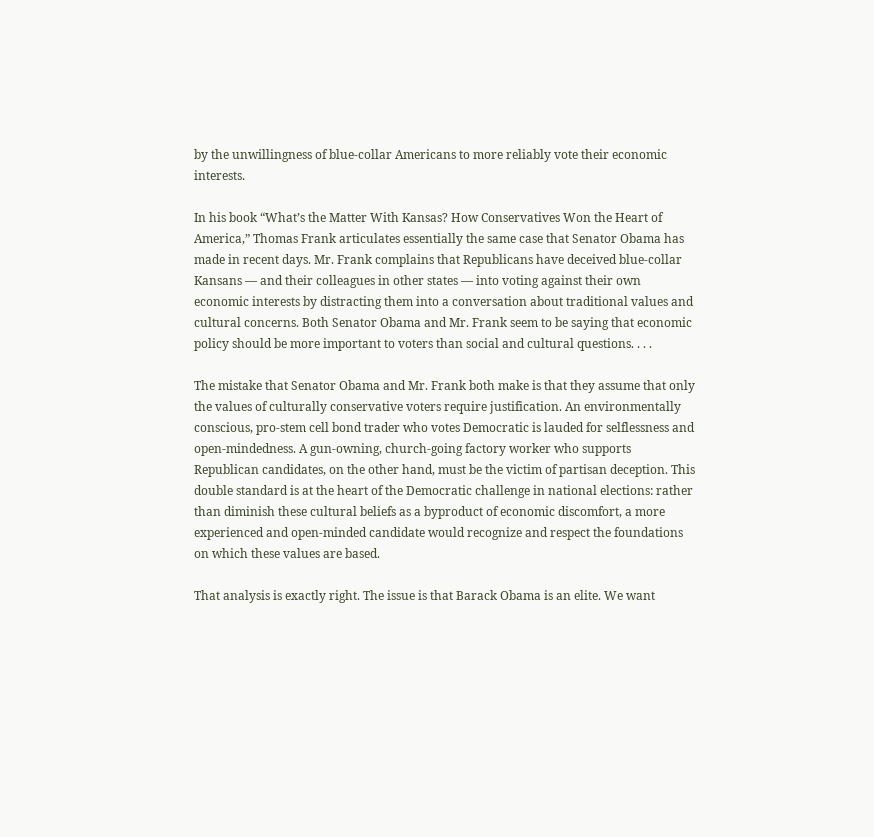by the unwillingness of blue-collar Americans to more reliably vote their economic interests.

In his book “What’s the Matter With Kansas? How Conservatives Won the Heart of America,” Thomas Frank articulates essentially the same case that Senator Obama has made in recent days. Mr. Frank complains that Republicans have deceived blue-collar Kansans — and their colleagues in other states — into voting against their own economic interests by distracting them into a conversation about traditional values and cultural concerns. Both Senator Obama and Mr. Frank seem to be saying that economic policy should be more important to voters than social and cultural questions. . . .

The mistake that Senator Obama and Mr. Frank both make is that they assume that only the values of culturally conservative voters require justification. An environmentally conscious, pro-stem cell bond trader who votes Democratic is lauded for selflessness and open-mindedness. A gun-owning, church-going factory worker who supports Republican candidates, on the other hand, must be the victim of partisan deception. This double standard is at the heart of the Democratic challenge in national elections: rather than diminish these cultural beliefs as a byproduct of economic discomfort, a more experienced and open-minded candidate would recognize and respect the foundations on which these values are based.

That analysis is exactly right. The issue is that Barack Obama is an elite. We want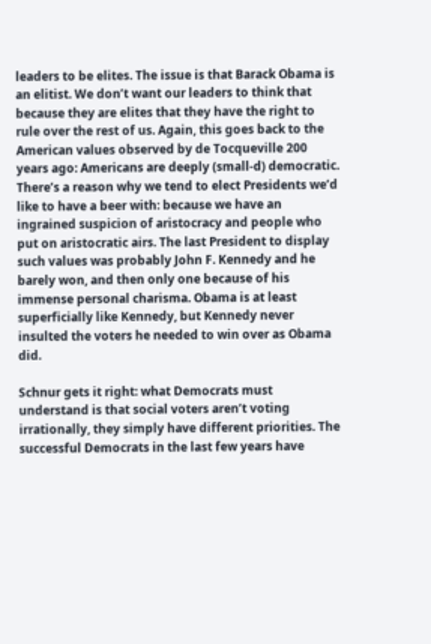leaders to be elites. The issue is that Barack Obama is an elitist. We don’t want our leaders to think that because they are elites that they have the right to rule over the rest of us. Again, this goes back to the American values observed by de Tocqueville 200 years ago: Americans are deeply (small-d) democratic. There’s a reason why we tend to elect Presidents we’d like to have a beer with: because we have an ingrained suspicion of aristocracy and people who put on aristocratic airs. The last President to display such values was probably John F. Kennedy and he barely won, and then only one because of his immense personal charisma. Obama is at least superficially like Kennedy, but Kennedy never insulted the voters he needed to win over as Obama did.

Schnur gets it right: what Democrats must understand is that social voters aren’t voting irrationally, they simply have different priorities. The successful Democrats in the last few years have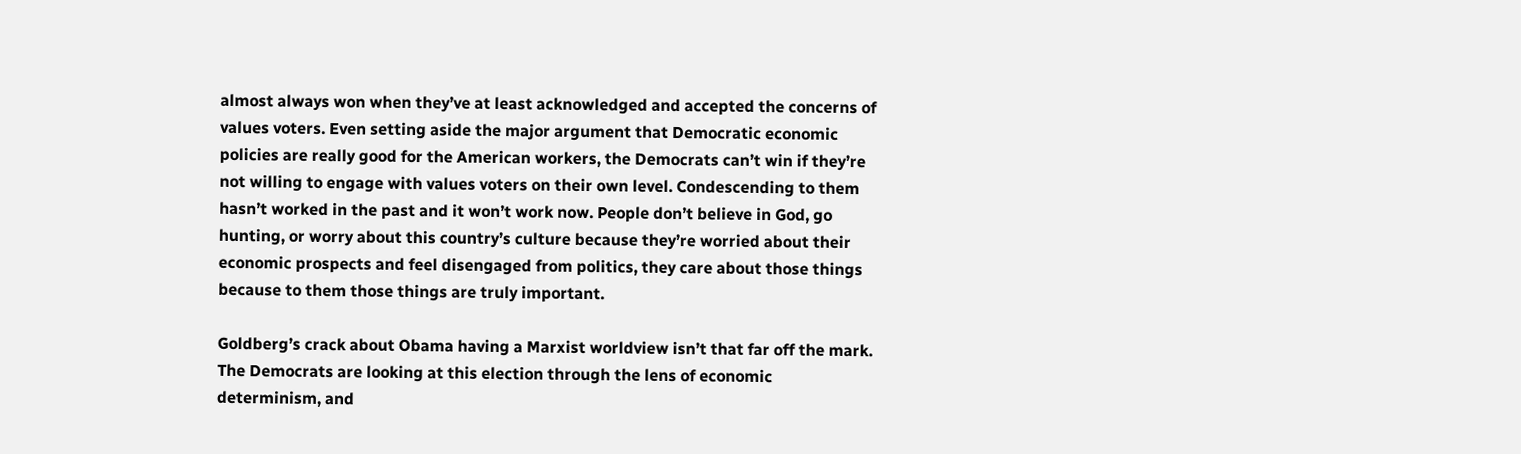almost always won when they’ve at least acknowledged and accepted the concerns of values voters. Even setting aside the major argument that Democratic economic policies are really good for the American workers, the Democrats can’t win if they’re not willing to engage with values voters on their own level. Condescending to them hasn’t worked in the past and it won’t work now. People don’t believe in God, go hunting, or worry about this country’s culture because they’re worried about their economic prospects and feel disengaged from politics, they care about those things because to them those things are truly important.

Goldberg’s crack about Obama having a Marxist worldview isn’t that far off the mark. The Democrats are looking at this election through the lens of economic determinism, and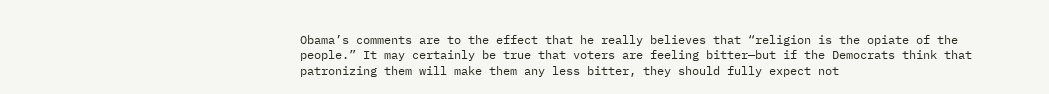Obama’s comments are to the effect that he really believes that “religion is the opiate of the people.” It may certainly be true that voters are feeling bitter—but if the Democrats think that patronizing them will make them any less bitter, they should fully expect not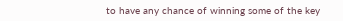to have any chance of winning some of the key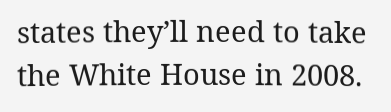states they’ll need to take the White House in 2008.